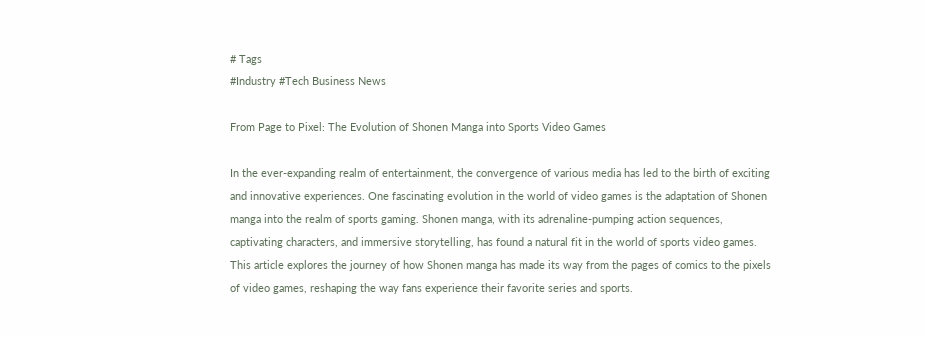# Tags
#Industry #Tech Business News

From Page to Pixel: The Evolution of Shonen Manga into Sports Video Games

In the ever-expanding realm of entertainment, the convergence of various media has led to the birth of exciting and innovative experiences. One fascinating evolution in the world of video games is the adaptation of Shonen manga into the realm of sports gaming. Shonen manga, with its adrenaline-pumping action sequences, captivating characters, and immersive storytelling, has found a natural fit in the world of sports video games. This article explores the journey of how Shonen manga has made its way from the pages of comics to the pixels of video games, reshaping the way fans experience their favorite series and sports.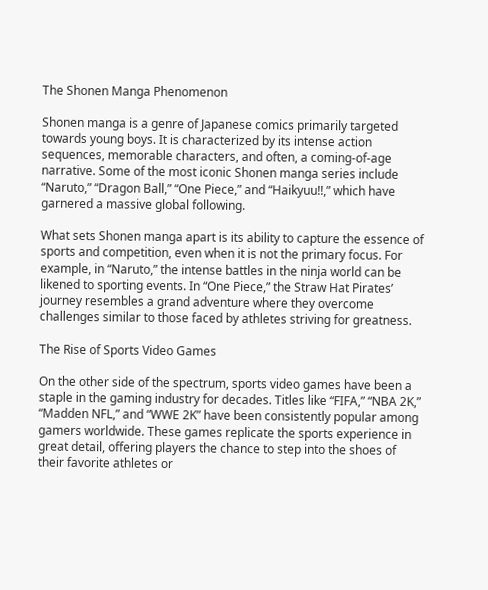The Shonen Manga Phenomenon

Shonen manga is a genre of Japanese comics primarily targeted towards young boys. It is characterized by its intense action sequences, memorable characters, and often, a coming-of-age narrative. Some of the most iconic Shonen manga series include “Naruto,” “Dragon Ball,” “One Piece,” and “Haikyuu!!,” which have garnered a massive global following.

What sets Shonen manga apart is its ability to capture the essence of sports and competition, even when it is not the primary focus. For example, in “Naruto,” the intense battles in the ninja world can be likened to sporting events. In “One Piece,” the Straw Hat Pirates’ journey resembles a grand adventure where they overcome challenges similar to those faced by athletes striving for greatness.

The Rise of Sports Video Games

On the other side of the spectrum, sports video games have been a staple in the gaming industry for decades. Titles like “FIFA,” “NBA 2K,” “Madden NFL,” and “WWE 2K” have been consistently popular among gamers worldwide. These games replicate the sports experience in great detail, offering players the chance to step into the shoes of their favorite athletes or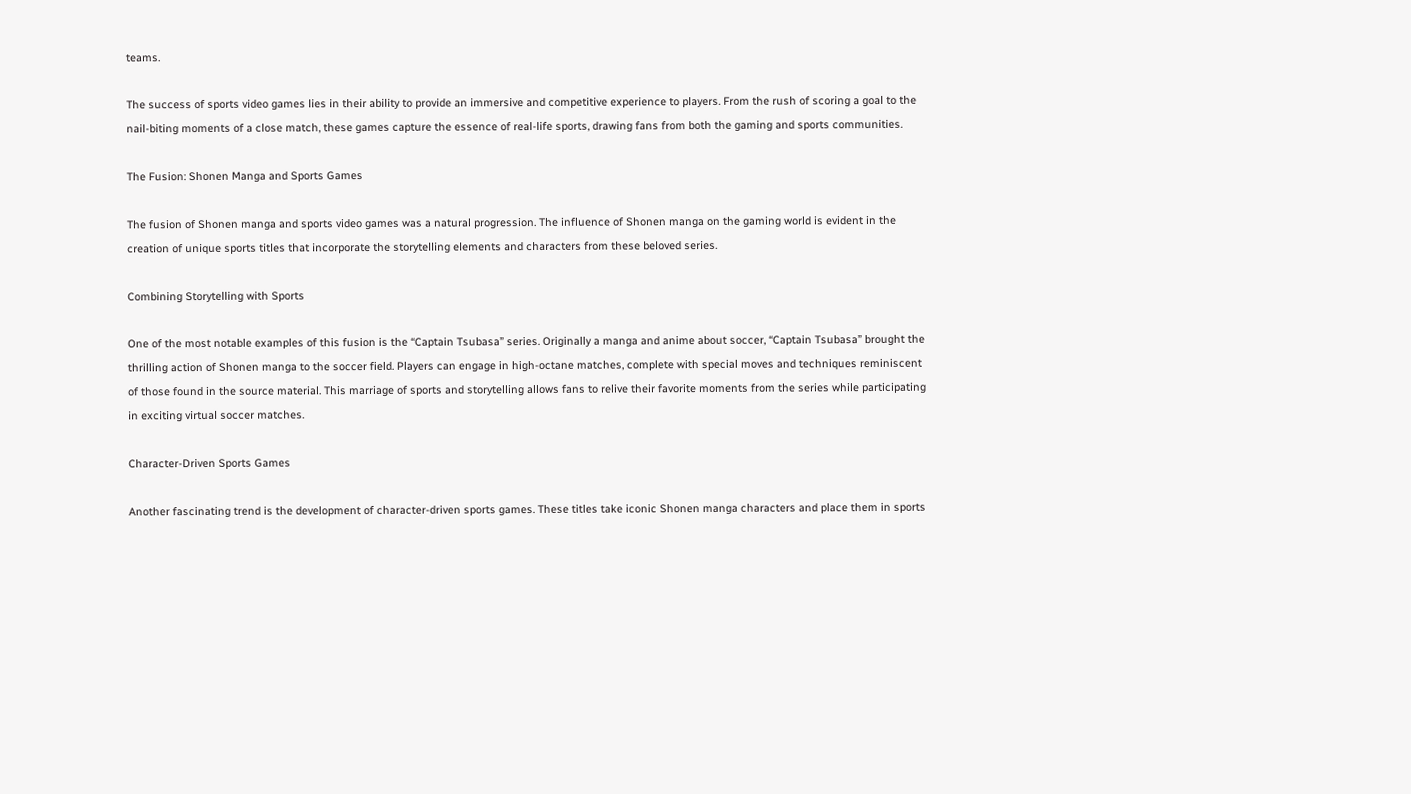teams.

The success of sports video games lies in their ability to provide an immersive and competitive experience to players. From the rush of scoring a goal to the nail-biting moments of a close match, these games capture the essence of real-life sports, drawing fans from both the gaming and sports communities.

The Fusion: Shonen Manga and Sports Games

The fusion of Shonen manga and sports video games was a natural progression. The influence of Shonen manga on the gaming world is evident in the creation of unique sports titles that incorporate the storytelling elements and characters from these beloved series.

Combining Storytelling with Sports

One of the most notable examples of this fusion is the “Captain Tsubasa” series. Originally a manga and anime about soccer, “Captain Tsubasa” brought the thrilling action of Shonen manga to the soccer field. Players can engage in high-octane matches, complete with special moves and techniques reminiscent of those found in the source material. This marriage of sports and storytelling allows fans to relive their favorite moments from the series while participating in exciting virtual soccer matches.

Character-Driven Sports Games

Another fascinating trend is the development of character-driven sports games. These titles take iconic Shonen manga characters and place them in sports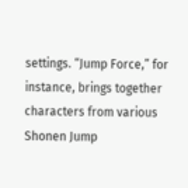settings. “Jump Force,” for instance, brings together characters from various Shonen Jump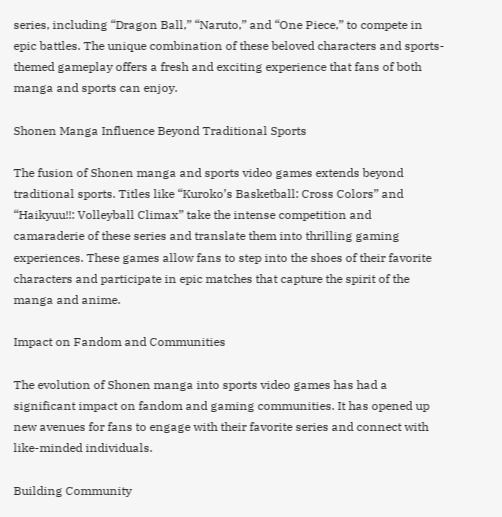series, including “Dragon Ball,” “Naruto,” and “One Piece,” to compete in epic battles. The unique combination of these beloved characters and sports-themed gameplay offers a fresh and exciting experience that fans of both manga and sports can enjoy.

Shonen Manga Influence Beyond Traditional Sports

The fusion of Shonen manga and sports video games extends beyond traditional sports. Titles like “Kuroko’s Basketball: Cross Colors” and “Haikyuu!!: Volleyball Climax” take the intense competition and camaraderie of these series and translate them into thrilling gaming experiences. These games allow fans to step into the shoes of their favorite characters and participate in epic matches that capture the spirit of the manga and anime.

Impact on Fandom and Communities

The evolution of Shonen manga into sports video games has had a significant impact on fandom and gaming communities. It has opened up new avenues for fans to engage with their favorite series and connect with like-minded individuals.

Building Community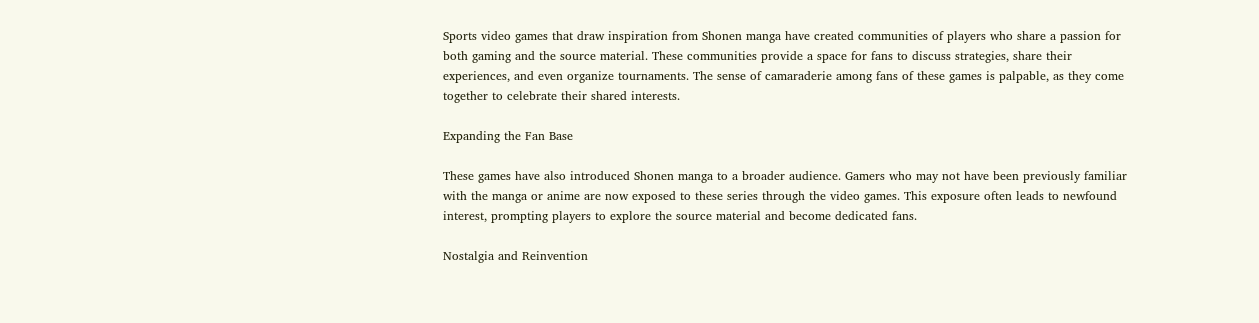Sports video games that draw inspiration from Shonen manga have created communities of players who share a passion for both gaming and the source material. These communities provide a space for fans to discuss strategies, share their experiences, and even organize tournaments. The sense of camaraderie among fans of these games is palpable, as they come together to celebrate their shared interests.

Expanding the Fan Base

These games have also introduced Shonen manga to a broader audience. Gamers who may not have been previously familiar with the manga or anime are now exposed to these series through the video games. This exposure often leads to newfound interest, prompting players to explore the source material and become dedicated fans.

Nostalgia and Reinvention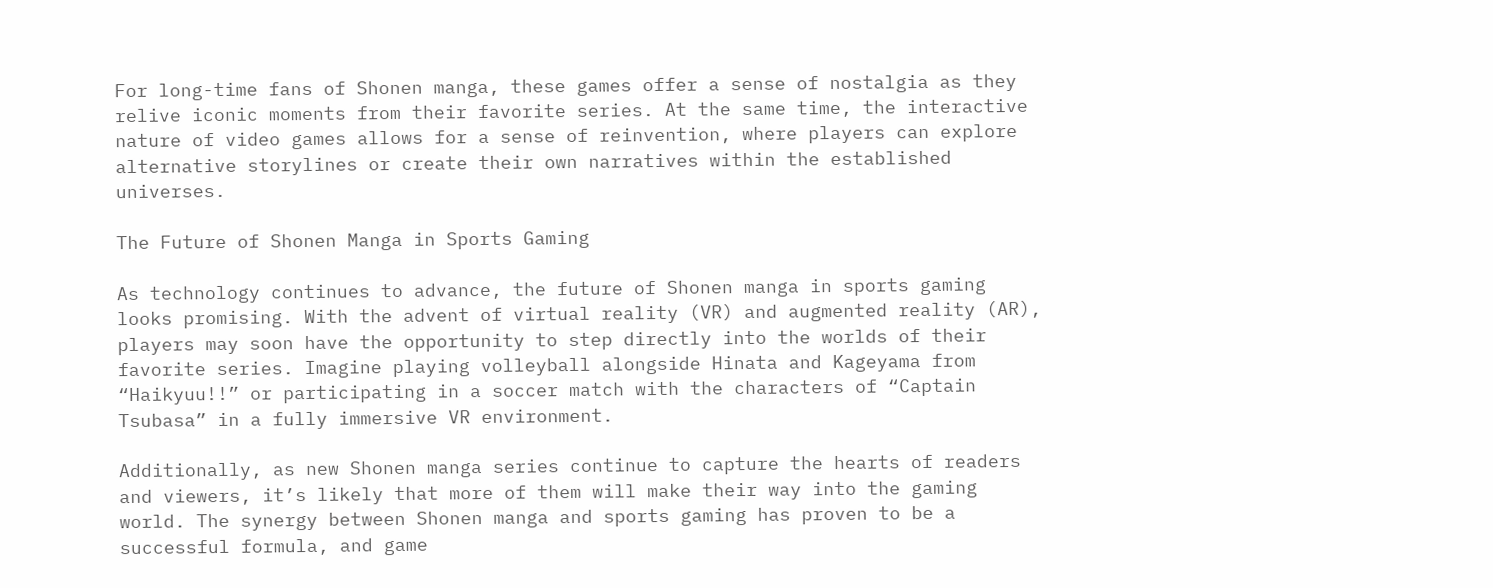For long-time fans of Shonen manga, these games offer a sense of nostalgia as they relive iconic moments from their favorite series. At the same time, the interactive nature of video games allows for a sense of reinvention, where players can explore alternative storylines or create their own narratives within the established universes.

The Future of Shonen Manga in Sports Gaming

As technology continues to advance, the future of Shonen manga in sports gaming looks promising. With the advent of virtual reality (VR) and augmented reality (AR), players may soon have the opportunity to step directly into the worlds of their favorite series. Imagine playing volleyball alongside Hinata and Kageyama from “Haikyuu!!” or participating in a soccer match with the characters of “Captain Tsubasa” in a fully immersive VR environment.

Additionally, as new Shonen manga series continue to capture the hearts of readers and viewers, it’s likely that more of them will make their way into the gaming world. The synergy between Shonen manga and sports gaming has proven to be a successful formula, and game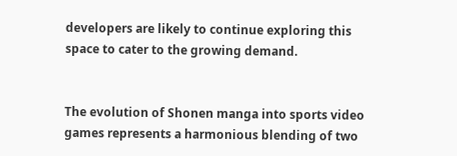developers are likely to continue exploring this space to cater to the growing demand.


The evolution of Shonen manga into sports video games represents a harmonious blending of two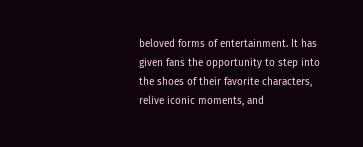beloved forms of entertainment. It has given fans the opportunity to step into the shoes of their favorite characters, relive iconic moments, and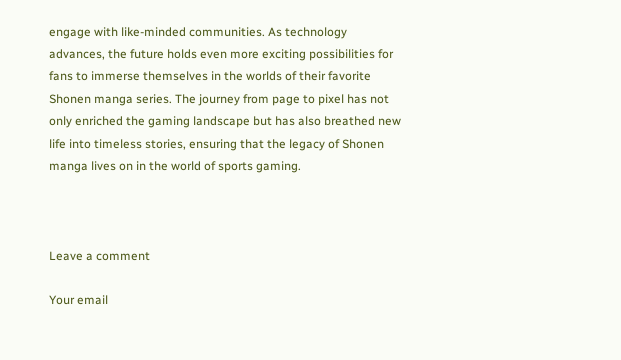engage with like-minded communities. As technology advances, the future holds even more exciting possibilities for fans to immerse themselves in the worlds of their favorite Shonen manga series. The journey from page to pixel has not only enriched the gaming landscape but has also breathed new life into timeless stories, ensuring that the legacy of Shonen manga lives on in the world of sports gaming.



Leave a comment

Your email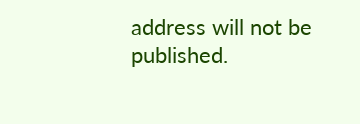address will not be published.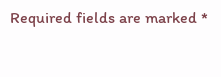Required fields are marked *